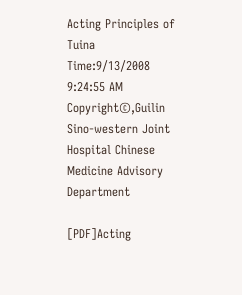Acting Principles of Tuina
Time:9/13/2008 9:24:55 AM
Copyright©,Guilin Sino-western Joint Hospital Chinese Medicine Advisory Department

[PDF]Acting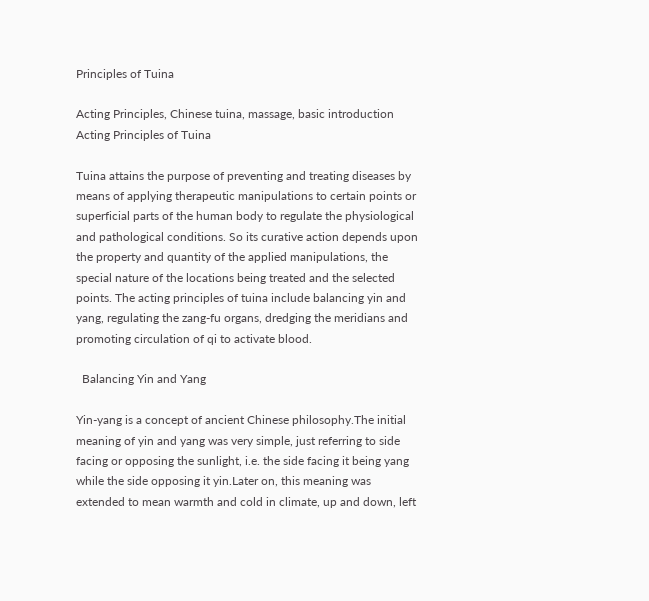Principles of Tuina

Acting Principles, Chinese tuina, massage, basic introduction Acting Principles of Tuina

Tuina attains the purpose of preventing and treating diseases by means of applying therapeutic manipulations to certain points or superficial parts of the human body to regulate the physiological and pathological conditions. So its curative action depends upon the property and quantity of the applied manipulations, the special nature of the locations being treated and the selected points. The acting principles of tuina include balancing yin and yang, regulating the zang-fu organs, dredging the meridians and promoting circulation of qi to activate blood.

  Balancing Yin and Yang

Yin-yang is a concept of ancient Chinese philosophy.The initial meaning of yin and yang was very simple, just referring to side facing or opposing the sunlight, i.e. the side facing it being yang while the side opposing it yin.Later on, this meaning was extended to mean warmth and cold in climate, up and down, left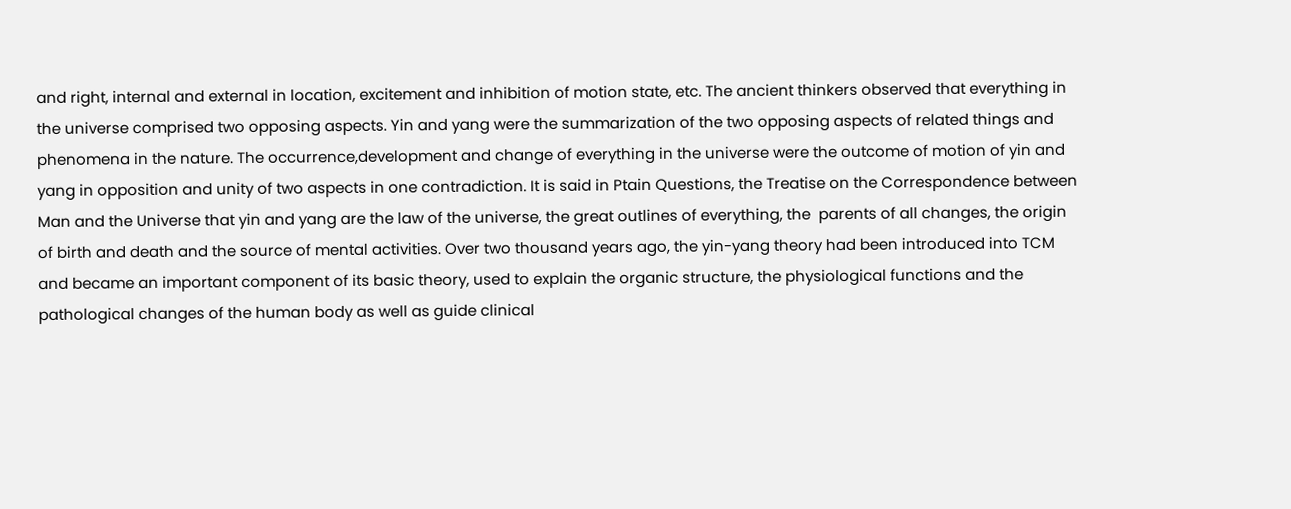and right, internal and external in location, excitement and inhibition of motion state, etc. The ancient thinkers observed that everything in the universe comprised two opposing aspects. Yin and yang were the summarization of the two opposing aspects of related things and phenomena in the nature. The occurrence,development and change of everything in the universe were the outcome of motion of yin and yang in opposition and unity of two aspects in one contradiction. It is said in Ptain Questions, the Treatise on the Correspondence between Man and the Universe that yin and yang are the law of the universe, the great outlines of everything, the  parents of all changes, the origin of birth and death and the source of mental activities. Over two thousand years ago, the yin-yang theory had been introduced into TCM and became an important component of its basic theory, used to explain the organic structure, the physiological functions and the pathological changes of the human body as well as guide clinical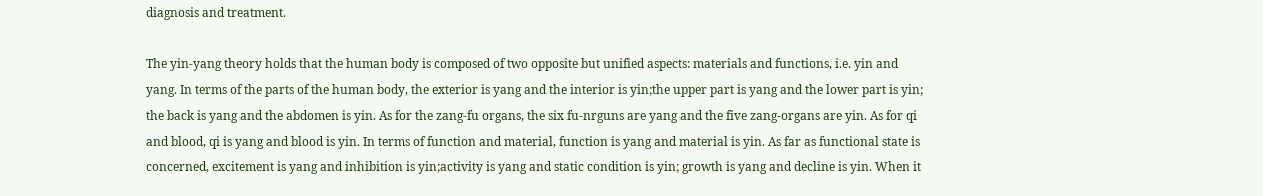diagnosis and treatment.

The yin-yang theory holds that the human body is composed of two opposite but unified aspects: materials and functions, i.e. yin and yang. In terms of the parts of the human body, the exterior is yang and the interior is yin;the upper part is yang and the lower part is yin; the back is yang and the abdomen is yin. As for the zang-fu organs, the six fu-nrguns are yang and the five zang-organs are yin. As for qi and blood, qi is yang and blood is yin. In terms of function and material, function is yang and material is yin. As far as functional state is concerned, excitement is yang and inhibition is yin;activity is yang and static condition is yin; growth is yang and decline is yin. When it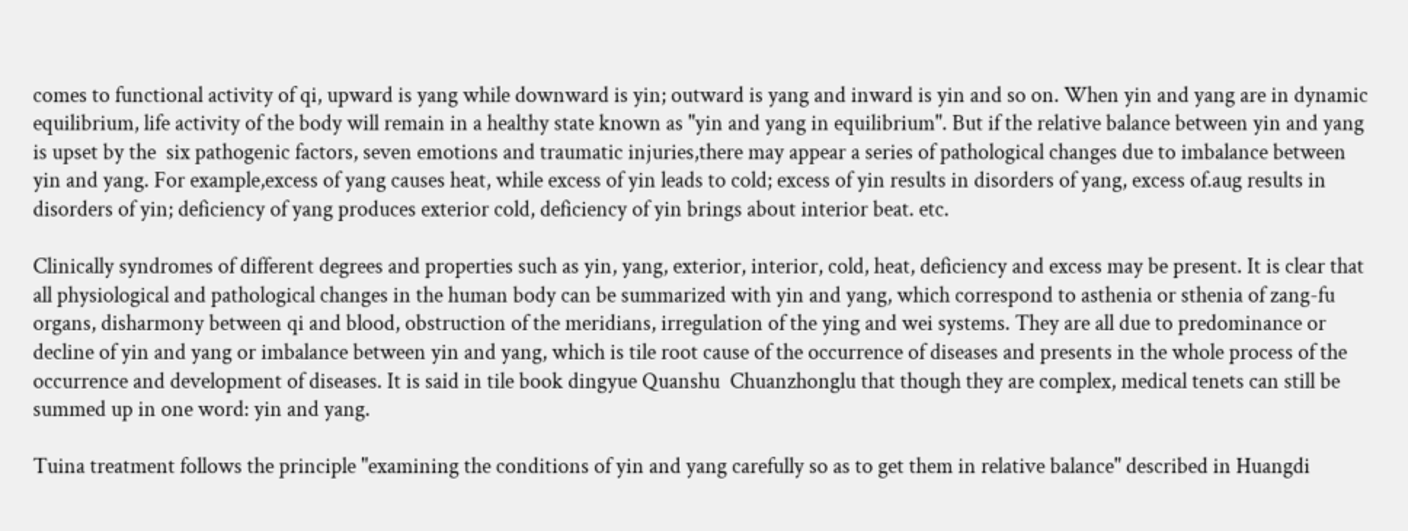comes to functional activity of qi, upward is yang while downward is yin; outward is yang and inward is yin and so on. When yin and yang are in dynamic equilibrium, life activity of the body will remain in a healthy state known as "yin and yang in equilibrium". But if the relative balance between yin and yang is upset by the  six pathogenic factors, seven emotions and traumatic injuries,there may appear a series of pathological changes due to imbalance between yin and yang. For example,excess of yang causes heat, while excess of yin leads to cold; excess of yin results in disorders of yang, excess of.aug results in disorders of yin; deficiency of yang produces exterior cold, deficiency of yin brings about interior beat. etc.

Clinically syndromes of different degrees and properties such as yin, yang, exterior, interior, cold, heat, deficiency and excess may be present. It is clear that all physiological and pathological changes in the human body can be summarized with yin and yang, which correspond to asthenia or sthenia of zang-fu organs, disharmony between qi and blood, obstruction of the meridians, irregulation of the ying and wei systems. They are all due to predominance or decline of yin and yang or imbalance between yin and yang, which is tile root cause of the occurrence of diseases and presents in the whole process of the occurrence and development of diseases. It is said in tile book dingyue Quanshu  Chuanzhonglu that though they are complex, medical tenets can still be summed up in one word: yin and yang.

Tuina treatment follows the principle "examining the conditions of yin and yang carefully so as to get them in relative balance" described in Huangdi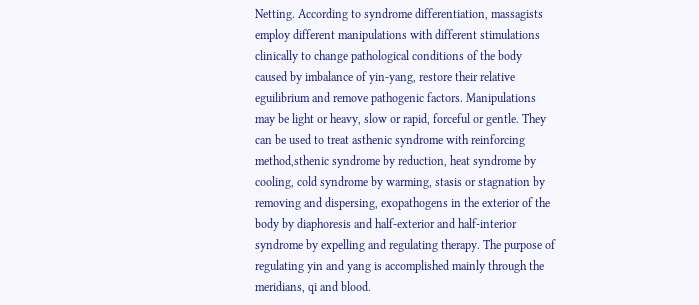Netting. According to syndrome differentiation, massagists employ different manipulations with different stimulations clinically to change pathological conditions of the body caused by imbalance of yin-yang, restore their relative eguilibrium and remove pathogenic factors. Manipulations may be light or heavy, slow or rapid, forceful or gentle. They can be used to treat asthenic syndrome with reinforcing method,sthenic syndrome by reduction, heat syndrome by cooling, cold syndrome by warming, stasis or stagnation by removing and dispersing, exopathogens in the exterior of the body by diaphoresis and half-exterior and half-interior syndrome by expelling and regulating therapy. The purpose of regulating yin and yang is accomplished mainly through the meridians, qi and blood.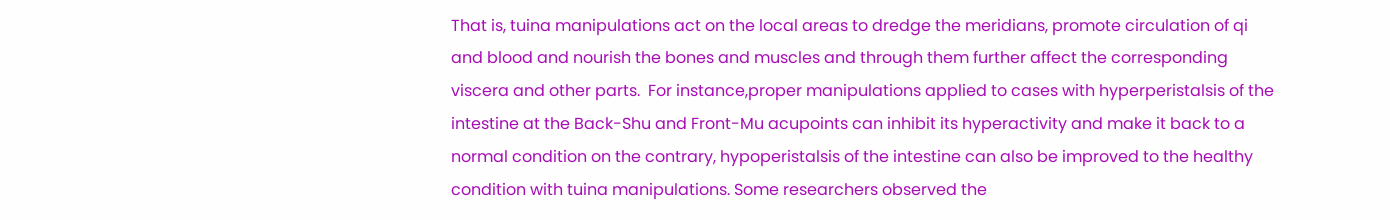That is, tuina manipulations act on the local areas to dredge the meridians, promote circulation of qi and blood and nourish the bones and muscles and through them further affect the corresponding viscera and other parts.  For instance,proper manipulations applied to cases with hyperperistalsis of the intestine at the Back-Shu and Front-Mu acupoints can inhibit its hyperactivity and make it back to a normal condition on the contrary, hypoperistalsis of the intestine can also be improved to the healthy condition with tuina manipulations. Some researchers observed the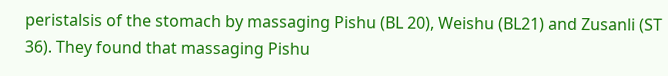peristalsis of the stomach by massaging Pishu (BL 20), Weishu (BL21) and Zusanli (ST 36). They found that massaging Pishu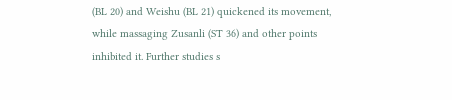(BL 20) and Weishu (BL 21) quickened its movement, while massaging Zusanli (ST 36) and other points inhibited it. Further studies s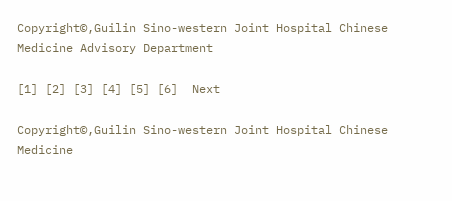Copyright©,Guilin Sino-western Joint Hospital Chinese Medicine Advisory Department

[1] [2] [3] [4] [5] [6]  Next

Copyright©,Guilin Sino-western Joint Hospital Chinese Medicine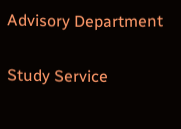Advisory Department

Study Service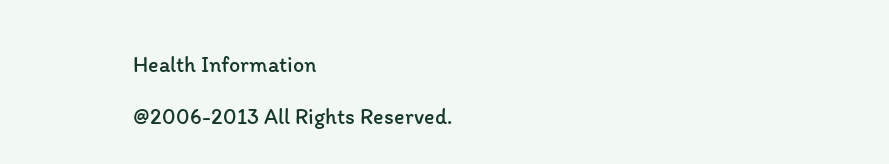Health Information

@2006-2013 All Rights Reserved.